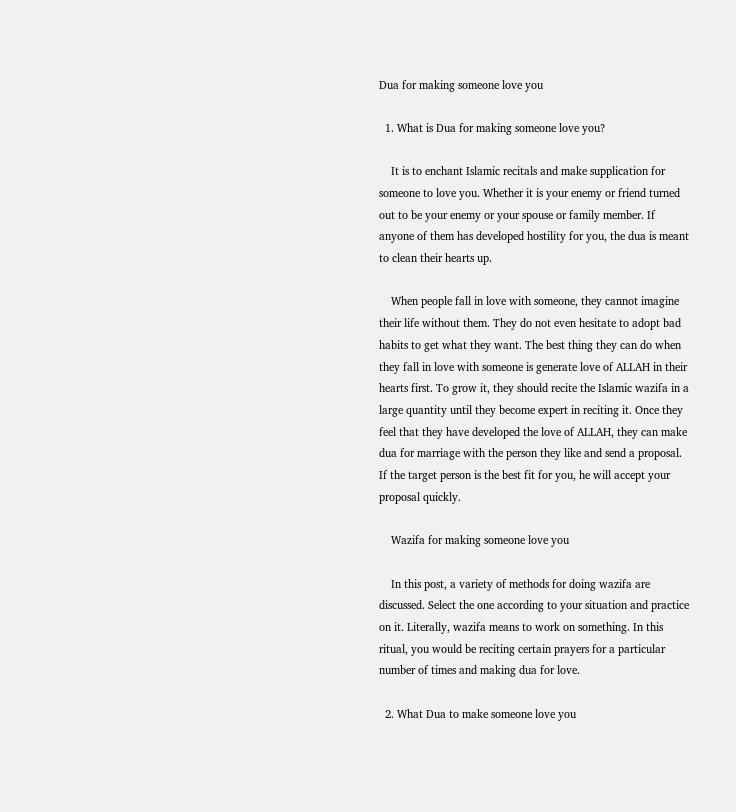Dua for making someone love you

  1. What is Dua for making someone love you?

    It is to enchant Islamic recitals and make supplication for someone to love you. Whether it is your enemy or friend turned out to be your enemy or your spouse or family member. If anyone of them has developed hostility for you, the dua is meant to clean their hearts up.

    When people fall in love with someone, they cannot imagine their life without them. They do not even hesitate to adopt bad habits to get what they want. The best thing they can do when they fall in love with someone is generate love of ALLAH in their hearts first. To grow it, they should recite the Islamic wazifa in a large quantity until they become expert in reciting it. Once they feel that they have developed the love of ALLAH, they can make dua for marriage with the person they like and send a proposal. If the target person is the best fit for you, he will accept your proposal quickly.

    Wazifa for making someone love you

    In this post, a variety of methods for doing wazifa are discussed. Select the one according to your situation and practice on it. Literally, wazifa means to work on something. In this ritual, you would be reciting certain prayers for a particular number of times and making dua for love.

  2. What Dua to make someone love you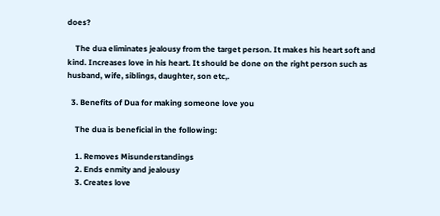does?

    The dua eliminates jealousy from the target person. It makes his heart soft and kind. Increases love in his heart. It should be done on the right person such as husband, wife, siblings, daughter, son etc,.

  3. Benefits of Dua for making someone love you

    The dua is beneficial in the following:

    1. Removes Misunderstandings
    2. Ends enmity and jealousy
    3. Creates love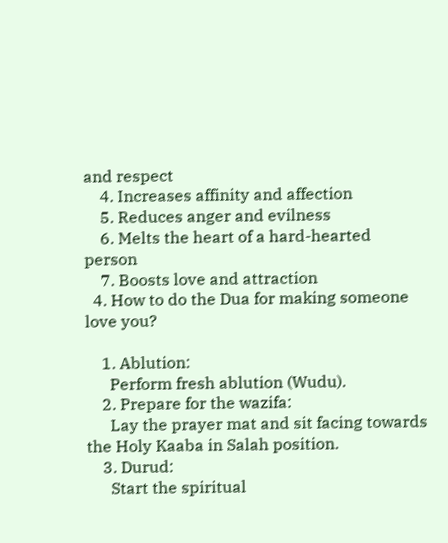and respect
    4. Increases affinity and affection
    5. Reduces anger and evilness
    6. Melts the heart of a hard-hearted person
    7. Boosts love and attraction
  4. How to do the Dua for making someone love you?

    1. Ablution:
      Perform fresh ablution (Wudu).
    2. Prepare for the wazifa:
      Lay the prayer mat and sit facing towards the Holy Kaaba in Salah position.
    3. Durud:
      Start the spiritual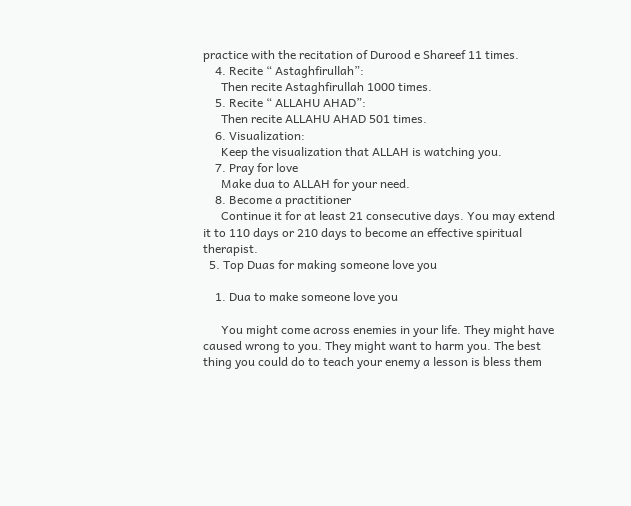practice with the recitation of Durood e Shareef 11 times.
    4. Recite “ Astaghfirullah”:
      Then recite Astaghfirullah 1000 times.
    5. Recite “ ALLAHU AHAD”:
      Then recite ALLAHU AHAD 501 times.
    6. Visualization:
      Keep the visualization that ALLAH is watching you.
    7. Pray for love
      Make dua to ALLAH for your need.
    8. Become a practitioner
      Continue it for at least 21 consecutive days. You may extend it to 110 days or 210 days to become an effective spiritual therapist.
  5. Top Duas for making someone love you

    1. Dua to make someone love you

      You might come across enemies in your life. They might have caused wrong to you. They might want to harm you. The best thing you could do to teach your enemy a lesson is bless them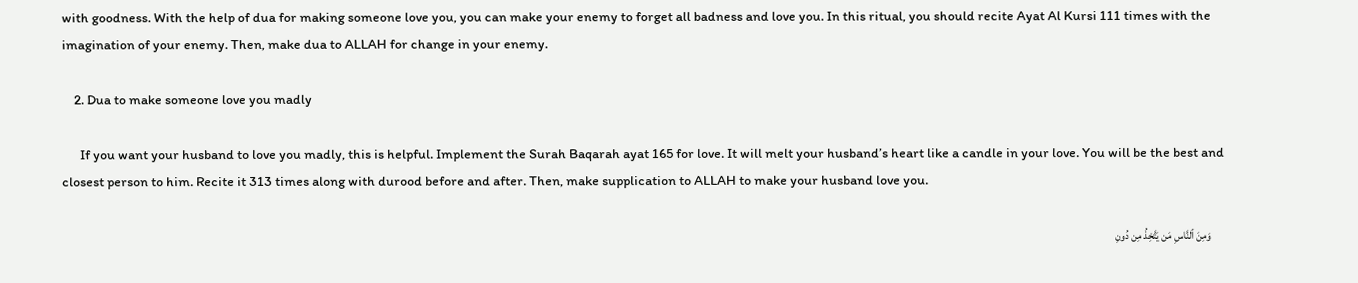with goodness. With the help of dua for making someone love you, you can make your enemy to forget all badness and love you. In this ritual, you should recite Ayat Al Kursi 111 times with the imagination of your enemy. Then, make dua to ALLAH for change in your enemy.

    2. Dua to make someone love you madly

      If you want your husband to love you madly, this is helpful. Implement the Surah Baqarah ayat 165 for love. It will melt your husband’s heart like a candle in your love. You will be the best and closest person to him. Recite it 313 times along with durood before and after. Then, make supplication to ALLAH to make your husband love you.

      وَمِنَ ٱلنَّاسِ مَن يَتَّخِذُ مِن دُونِ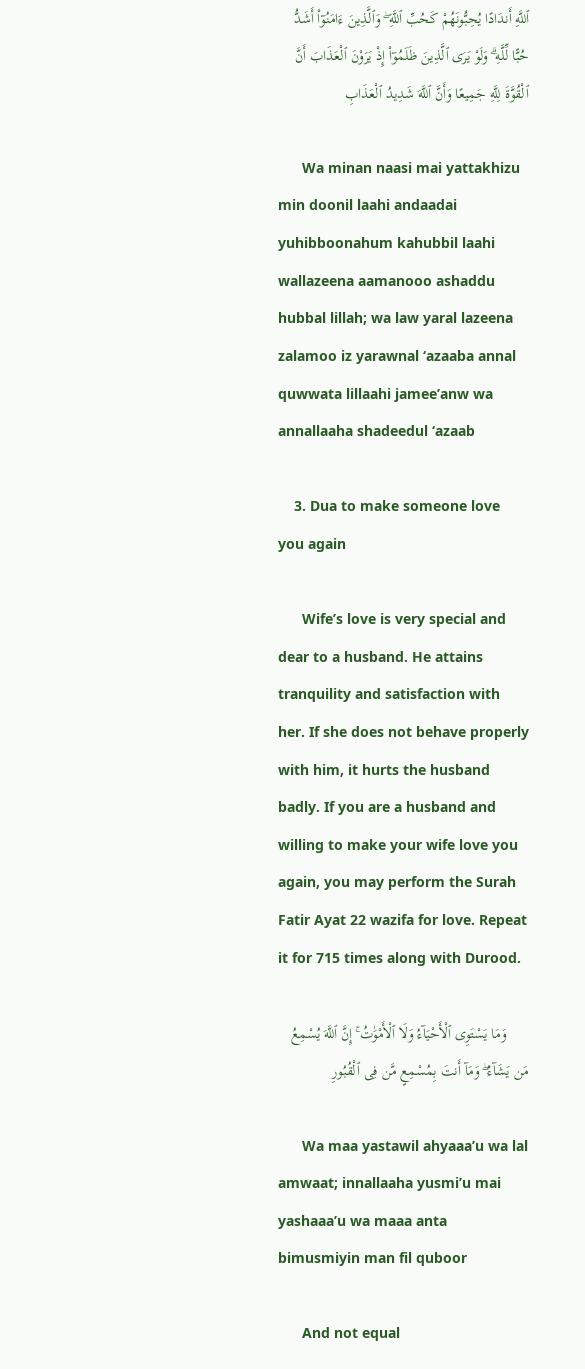ٱللَّهِ أَندَادًا يُحِبُّونَهُمْ كَحُبِّ ٱللَّهِ ۖ وَٱلَّذِينَ ءَامَنُوٓا۟ أَشَدُّ حُبًّا لِّلَّهِ ۗ وَلَوْ يَرَى ٱلَّذِينَ ظَلَمُوٓا۟ إِذْ يَرَوْنَ ٱلْعَذَابَ أَنَّ ٱلْقُوَّةَ لِلَّهِ جَمِيعًا وَأَنَّ ٱللَّهَ شَدِيدُ ٱلْعَذَابِ

      Wa minan naasi mai yattakhizu min doonil laahi andaadai yuhibboonahum kahubbil laahi wallazeena aamanooo ashaddu hubbal lillah; wa law yaral lazeena zalamoo iz yarawnal ‘azaaba annal quwwata lillaahi jamee’anw wa annallaaha shadeedul ‘azaab

    3. Dua to make someone love you again

      Wife’s love is very special and dear to a husband. He attains tranquility and satisfaction with her. If she does not behave properly with him, it hurts the husband badly. If you are a husband and willing to make your wife love you again, you may perform the Surah Fatir Ayat 22 wazifa for love. Repeat it for 715 times along with Durood.

      وَمَا يَسْتَوِى ٱلْأَحْيَآءُ وَلَا ٱلْأَمْوَٰتُ ۚ إِنَّ ٱللَّهَ يُسْمِعُ مَن يَشَآءُ ۖ وَمَآ أَنتَ بِمُسْمِعٍ مَّن فِى ٱلْقُبُورِ

      Wa maa yastawil ahyaaa’u wa lal amwaat; innallaaha yusmi’u mai yashaaa’u wa maaa anta bimusmiyin man fil quboor

      And not equal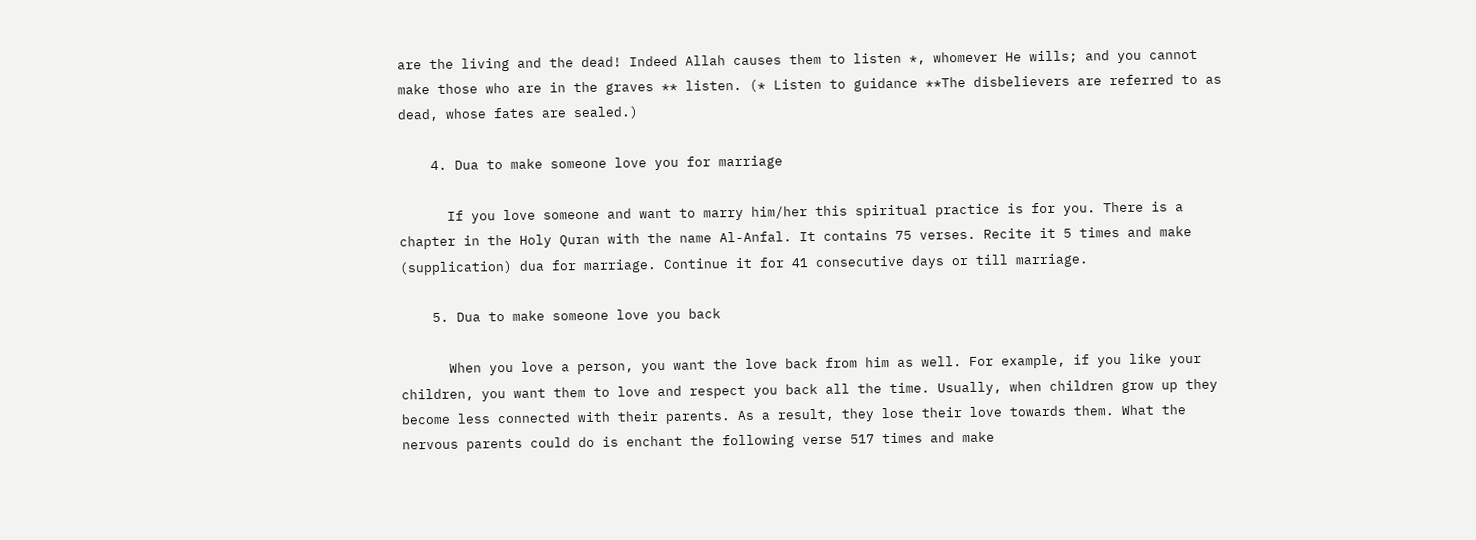are the living and the dead! Indeed Allah causes them to listen *, whomever He wills; and you cannot make those who are in the graves ** listen. (* Listen to guidance **The disbelievers are referred to as dead, whose fates are sealed.)

    4. Dua to make someone love you for marriage

      If you love someone and want to marry him/her this spiritual practice is for you. There is a chapter in the Holy Quran with the name Al-Anfal. It contains 75 verses. Recite it 5 times and make (supplication) dua for marriage. Continue it for 41 consecutive days or till marriage.

    5. Dua to make someone love you back

      When you love a person, you want the love back from him as well. For example, if you like your children, you want them to love and respect you back all the time. Usually, when children grow up they become less connected with their parents. As a result, they lose their love towards them. What the nervous parents could do is enchant the following verse 517 times and make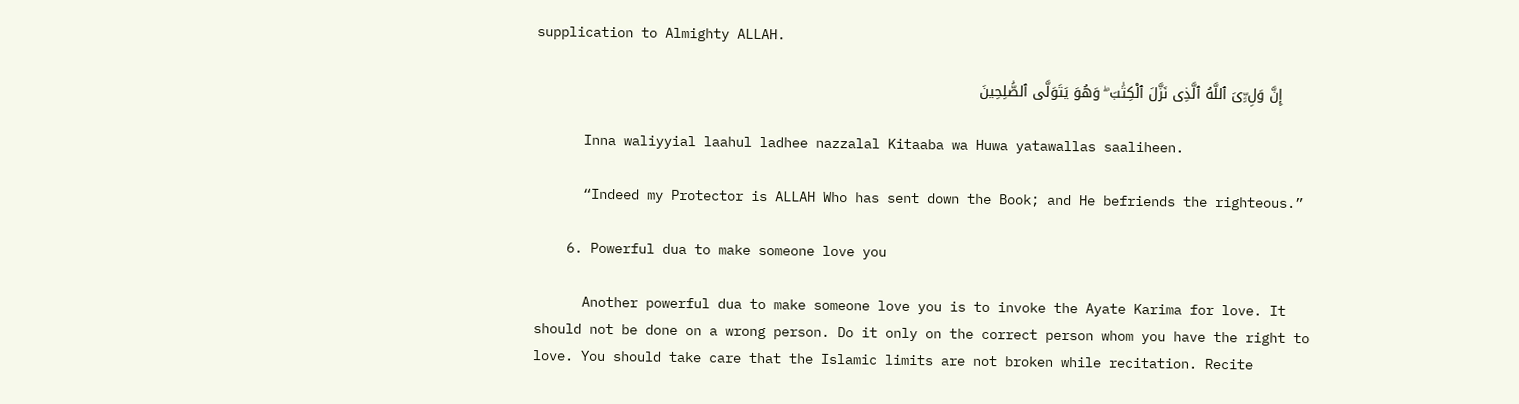supplication to Almighty ALLAH.

      إِنَّ وَلِۦِّىَ ٱللَّهُ ٱلَّذِى نَزَّلَ ٱلْكِتَٰبَ ۖ وَهُوَ يَتَوَلَّى ٱلصَّٰلِحِينَ

      Inna waliyyial laahul ladhee nazzalal Kitaaba wa Huwa yatawallas saaliheen.

      “Indeed my Protector is ALLAH Who has sent down the Book; and He befriends the righteous.”

    6. Powerful dua to make someone love you

      Another powerful dua to make someone love you is to invoke the Ayate Karima for love. It should not be done on a wrong person. Do it only on the correct person whom you have the right to love. You should take care that the Islamic limits are not broken while recitation. Recite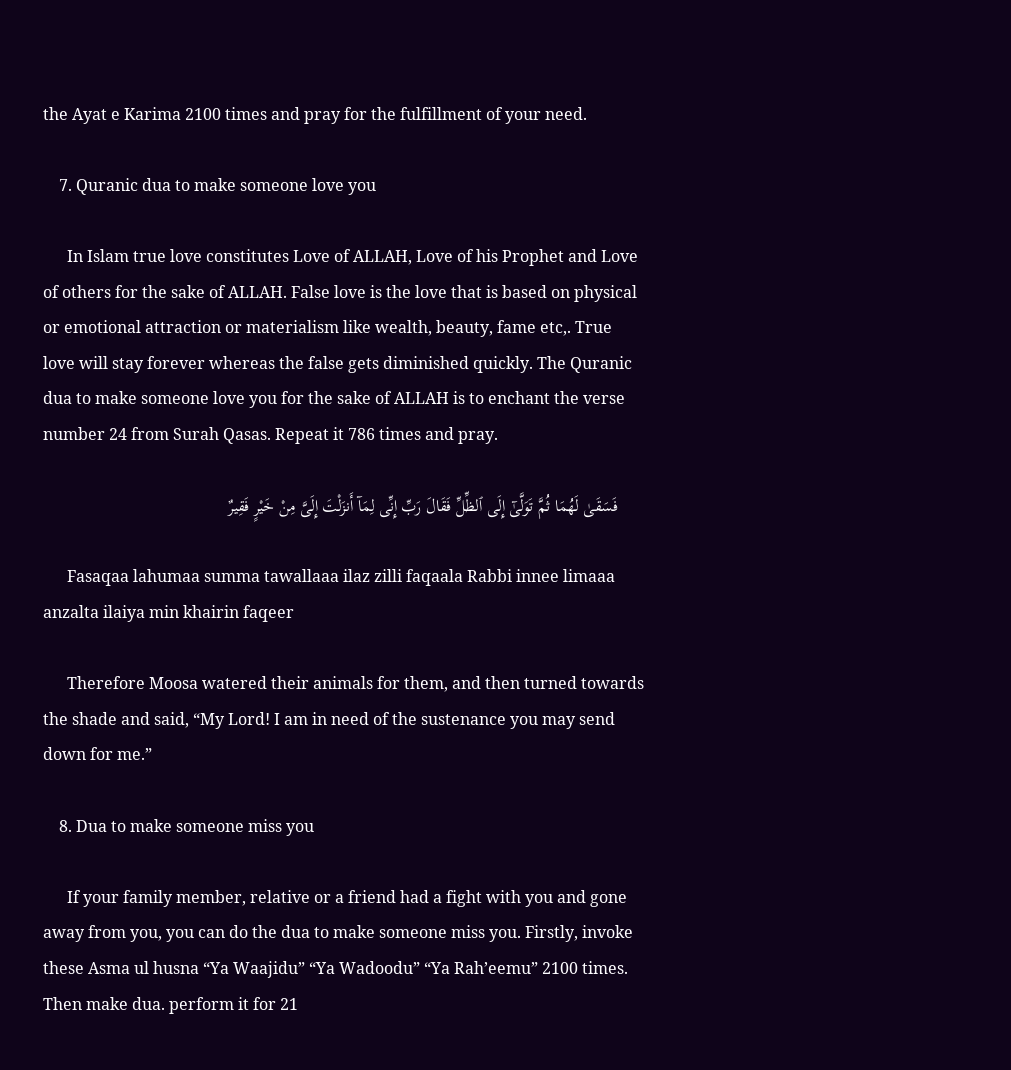the Ayat e Karima 2100 times and pray for the fulfillment of your need.

    7. Quranic dua to make someone love you

      In Islam true love constitutes Love of ALLAH, Love of his Prophet and Love of others for the sake of ALLAH. False love is the love that is based on physical or emotional attraction or materialism like wealth, beauty, fame etc,. True love will stay forever whereas the false gets diminished quickly. The Quranic dua to make someone love you for the sake of ALLAH is to enchant the verse number 24 from Surah Qasas. Repeat it 786 times and pray.

      فَسَقَىٰ لَهُمَا ثُمَّ تَوَلَّىٰٓ إِلَى ٱلظِّلِّ فَقَالَ رَبِّ إِنِّى لِمَآ أَنزَلْتَ إِلَىَّ مِنْ خَيْرٍ فَقِيرٌ

      Fasaqaa lahumaa summa tawallaaa ilaz zilli faqaala Rabbi innee limaaa anzalta ilaiya min khairin faqeer

      Therefore Moosa watered their animals for them, and then turned towards the shade and said, “My Lord! I am in need of the sustenance you may send down for me.”

    8. Dua to make someone miss you

      If your family member, relative or a friend had a fight with you and gone away from you, you can do the dua to make someone miss you. Firstly, invoke these Asma ul husna “Ya Waajidu” “Ya Wadoodu” “Ya Rah’eemu” 2100 times. Then make dua. perform it for 21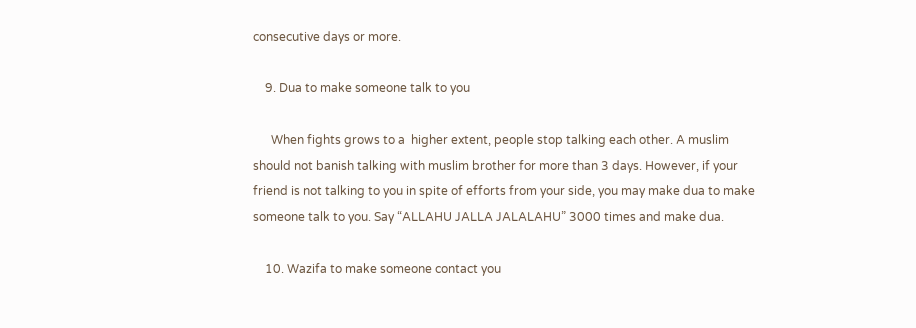consecutive days or more.

    9. Dua to make someone talk to you

      When fights grows to a  higher extent, people stop talking each other. A muslim should not banish talking with muslim brother for more than 3 days. However, if your friend is not talking to you in spite of efforts from your side, you may make dua to make someone talk to you. Say “ALLAHU JALLA JALALAHU” 3000 times and make dua.

    10. Wazifa to make someone contact you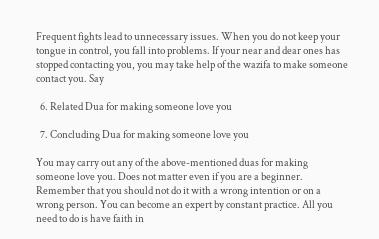Frequent fights lead to unnecessary issues. When you do not keep your tongue in control, you fall into problems. If your near and dear ones has stopped contacting you, you may take help of the wazifa to make someone contact you. Say

  6. Related Dua for making someone love you

  7. Concluding Dua for making someone love you

You may carry out any of the above-mentioned duas for making someone love you. Does not matter even if you are a beginner. Remember that you should not do it with a wrong intention or on a wrong person. You can become an expert by constant practice. All you need to do is have faith in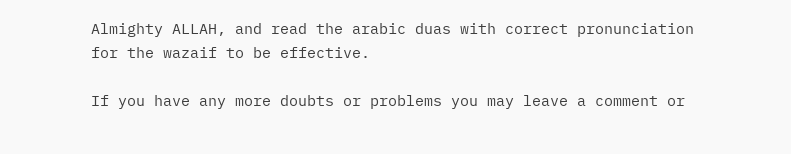Almighty ALLAH, and read the arabic duas with correct pronunciation for the wazaif to be effective.

If you have any more doubts or problems you may leave a comment or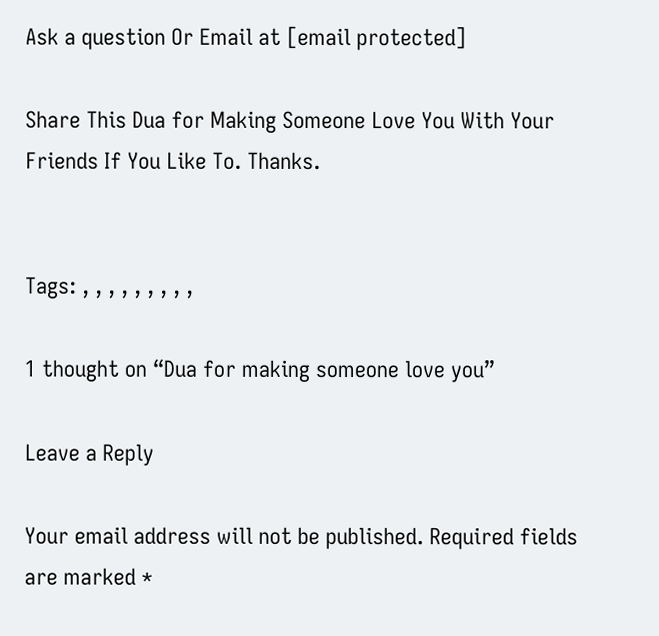Ask a question Or Email at [email protected]

Share This Dua for Making Someone Love You With Your Friends If You Like To. Thanks.


Tags: , , , , , , , , ,

1 thought on “Dua for making someone love you”

Leave a Reply

Your email address will not be published. Required fields are marked *